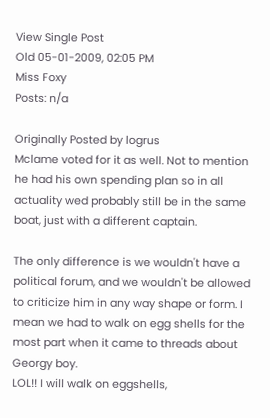View Single Post
Old 05-01-2009, 02:05 PM
Miss Foxy
Posts: n/a

Originally Posted by logrus
Mclame voted for it as well. Not to mention he had his own spending plan so in all actuality wed probably still be in the same boat, just with a different captain.

The only difference is we wouldn't have a political forum, and we wouldn't be allowed to criticize him in any way shape or form. I mean we had to walk on egg shells for the most part when it came to threads about Georgy boy.
LOL!! I will walk on eggshells,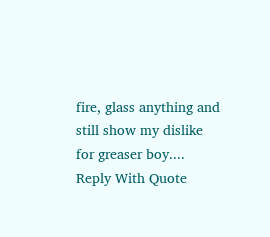fire, glass anything and still show my dislike for greaser boy....
Reply With Quote